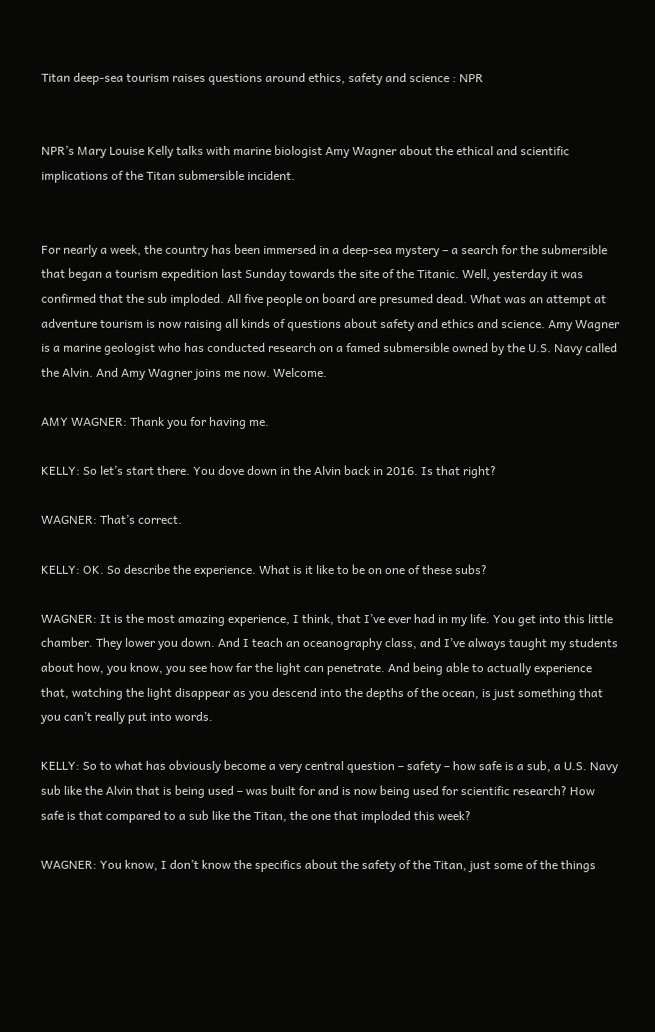Titan deep-sea tourism raises questions around ethics, safety and science : NPR


NPR’s Mary Louise Kelly talks with marine biologist Amy Wagner about the ethical and scientific implications of the Titan submersible incident.


For nearly a week, the country has been immersed in a deep-sea mystery – a search for the submersible that began a tourism expedition last Sunday towards the site of the Titanic. Well, yesterday it was confirmed that the sub imploded. All five people on board are presumed dead. What was an attempt at adventure tourism is now raising all kinds of questions about safety and ethics and science. Amy Wagner is a marine geologist who has conducted research on a famed submersible owned by the U.S. Navy called the Alvin. And Amy Wagner joins me now. Welcome.

AMY WAGNER: Thank you for having me.

KELLY: So let’s start there. You dove down in the Alvin back in 2016. Is that right?

WAGNER: That’s correct.

KELLY: OK. So describe the experience. What is it like to be on one of these subs?

WAGNER: It is the most amazing experience, I think, that I’ve ever had in my life. You get into this little chamber. They lower you down. And I teach an oceanography class, and I’ve always taught my students about how, you know, you see how far the light can penetrate. And being able to actually experience that, watching the light disappear as you descend into the depths of the ocean, is just something that you can’t really put into words.

KELLY: So to what has obviously become a very central question – safety – how safe is a sub, a U.S. Navy sub like the Alvin that is being used – was built for and is now being used for scientific research? How safe is that compared to a sub like the Titan, the one that imploded this week?

WAGNER: You know, I don’t know the specifics about the safety of the Titan, just some of the things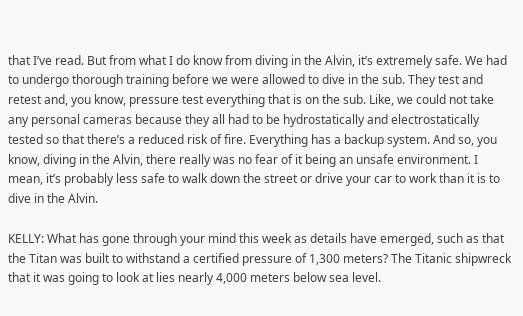that I’ve read. But from what I do know from diving in the Alvin, it’s extremely safe. We had to undergo thorough training before we were allowed to dive in the sub. They test and retest and, you know, pressure test everything that is on the sub. Like, we could not take any personal cameras because they all had to be hydrostatically and electrostatically tested so that there’s a reduced risk of fire. Everything has a backup system. And so, you know, diving in the Alvin, there really was no fear of it being an unsafe environment. I mean, it’s probably less safe to walk down the street or drive your car to work than it is to dive in the Alvin.

KELLY: What has gone through your mind this week as details have emerged, such as that the Titan was built to withstand a certified pressure of 1,300 meters? The Titanic shipwreck that it was going to look at lies nearly 4,000 meters below sea level.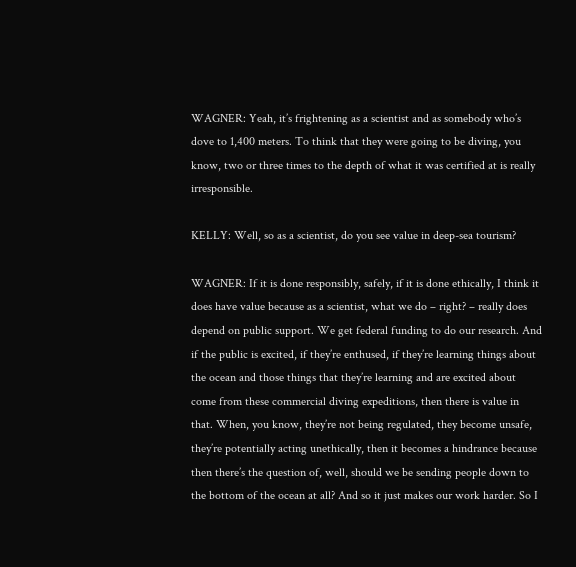WAGNER: Yeah, it’s frightening as a scientist and as somebody who’s dove to 1,400 meters. To think that they were going to be diving, you know, two or three times to the depth of what it was certified at is really irresponsible.

KELLY: Well, so as a scientist, do you see value in deep-sea tourism?

WAGNER: If it is done responsibly, safely, if it is done ethically, I think it does have value because as a scientist, what we do – right? – really does depend on public support. We get federal funding to do our research. And if the public is excited, if they’re enthused, if they’re learning things about the ocean and those things that they’re learning and are excited about come from these commercial diving expeditions, then there is value in that. When, you know, they’re not being regulated, they become unsafe, they’re potentially acting unethically, then it becomes a hindrance because then there’s the question of, well, should we be sending people down to the bottom of the ocean at all? And so it just makes our work harder. So I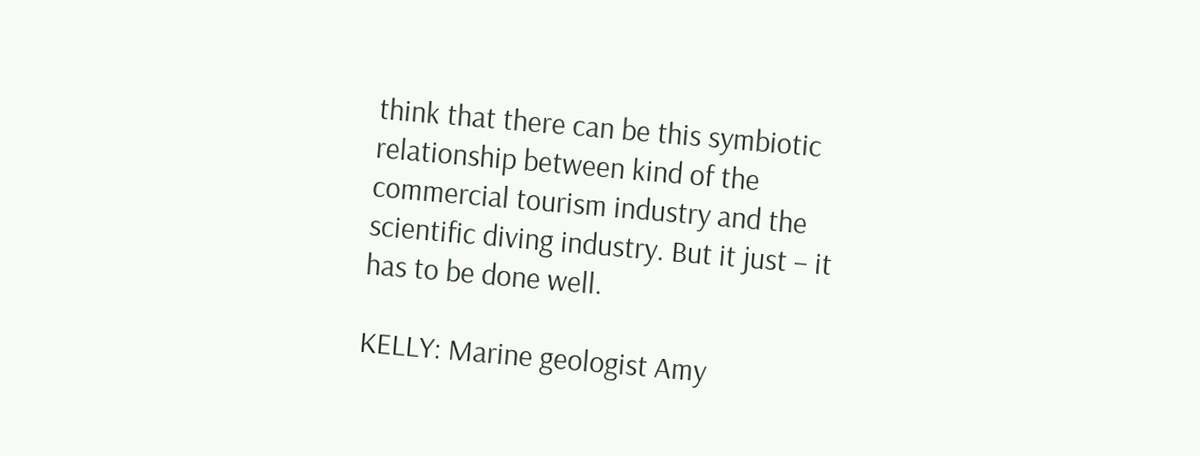think that there can be this symbiotic relationship between kind of the commercial tourism industry and the scientific diving industry. But it just – it has to be done well.

KELLY: Marine geologist Amy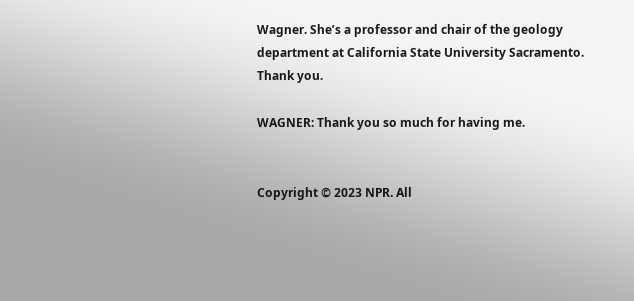Wagner. She’s a professor and chair of the geology department at California State University Sacramento. Thank you.

WAGNER: Thank you so much for having me.


Copyright © 2023 NPR. All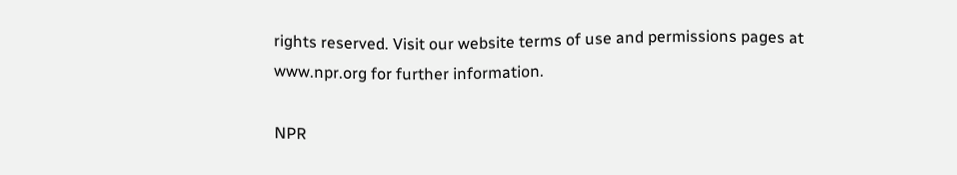rights reserved. Visit our website terms of use and permissions pages at www.npr.org for further information.

NPR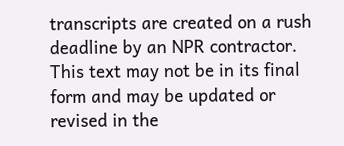transcripts are created on a rush deadline by an NPR contractor. This text may not be in its final form and may be updated or revised in the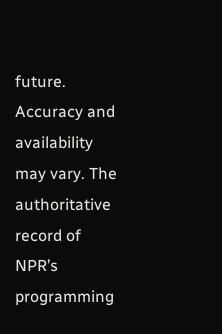future. Accuracy and availability may vary. The authoritative record of NPR’s programming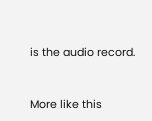is the audio record.


More like this